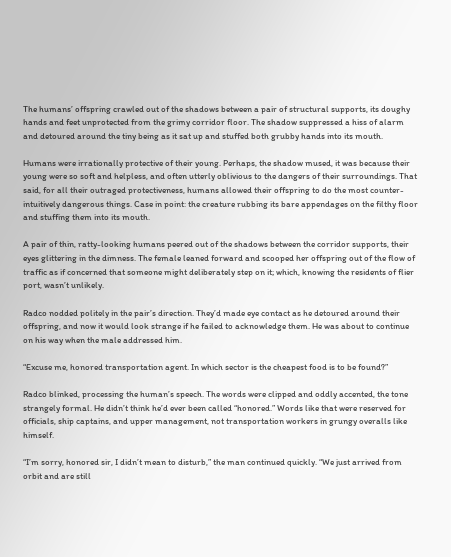The humans’ offspring crawled out of the shadows between a pair of structural supports, its doughy hands and feet unprotected from the grimy corridor floor. The shadow suppressed a hiss of alarm and detoured around the tiny being as it sat up and stuffed both grubby hands into its mouth.

Humans were irrationally protective of their young. Perhaps, the shadow mused, it was because their young were so soft and helpless, and often utterly oblivious to the dangers of their surroundings. That said, for all their outraged protectiveness, humans allowed their offspring to do the most counter-intuitively dangerous things. Case in point: the creature rubbing its bare appendages on the filthy floor and stuffing them into its mouth.

A pair of thin, ratty-looking humans peered out of the shadows between the corridor supports, their eyes glittering in the dimness. The female leaned forward and scooped her offspring out of the flow of traffic as if concerned that someone might deliberately step on it; which, knowing the residents of flier port, wasn’t unlikely.

Radco nodded politely in the pair’s direction. They’d made eye contact as he detoured around their offspring, and now it would look strange if he failed to acknowledge them. He was about to continue on his way when the male addressed him.

“Excuse me, honored transportation agent. In which sector is the cheapest food is to be found?”

Radco blinked, processing the human’s speech. The words were clipped and oddly accented, the tone strangely formal. He didn’t think he’d ever been called “honored.” Words like that were reserved for officials, ship captains, and upper management, not transportation workers in grungy overalls like himself.

“I’m sorry, honored sir, I didn’t mean to disturb,” the man continued quickly. “We just arrived from orbit and are still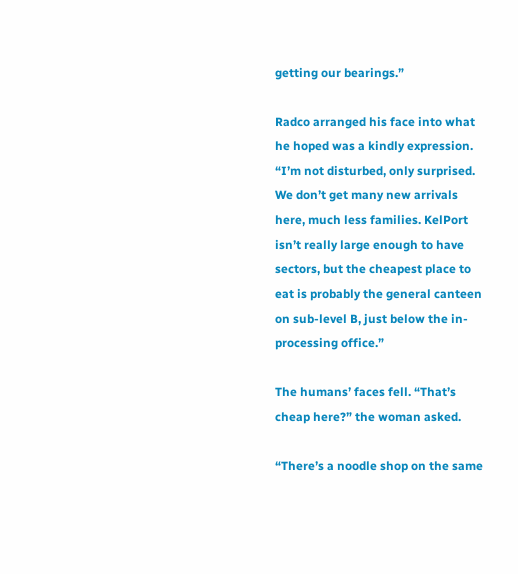getting our bearings.”

Radco arranged his face into what he hoped was a kindly expression. “I’m not disturbed, only surprised. We don’t get many new arrivals here, much less families. KelPort isn’t really large enough to have sectors, but the cheapest place to eat is probably the general canteen on sub-level B, just below the in-processing office.”

The humans’ faces fell. “That’s cheap here?” the woman asked.

“There’s a noodle shop on the same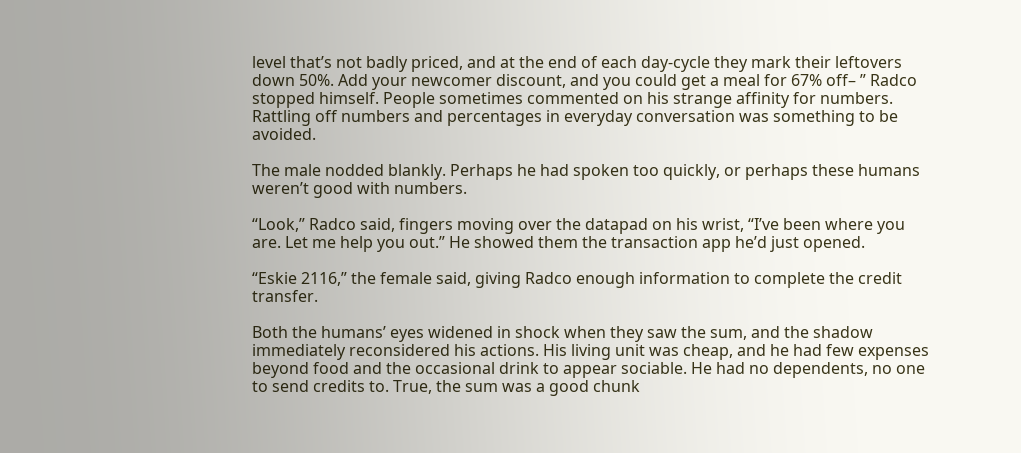level that’s not badly priced, and at the end of each day-cycle they mark their leftovers down 50%. Add your newcomer discount, and you could get a meal for 67% off– ” Radco stopped himself. People sometimes commented on his strange affinity for numbers. Rattling off numbers and percentages in everyday conversation was something to be avoided.

The male nodded blankly. Perhaps he had spoken too quickly, or perhaps these humans weren’t good with numbers.

“Look,” Radco said, fingers moving over the datapad on his wrist, “I’ve been where you are. Let me help you out.” He showed them the transaction app he’d just opened.

“Eskie 2116,” the female said, giving Radco enough information to complete the credit transfer.

Both the humans’ eyes widened in shock when they saw the sum, and the shadow immediately reconsidered his actions. His living unit was cheap, and he had few expenses beyond food and the occasional drink to appear sociable. He had no dependents, no one to send credits to. True, the sum was a good chunk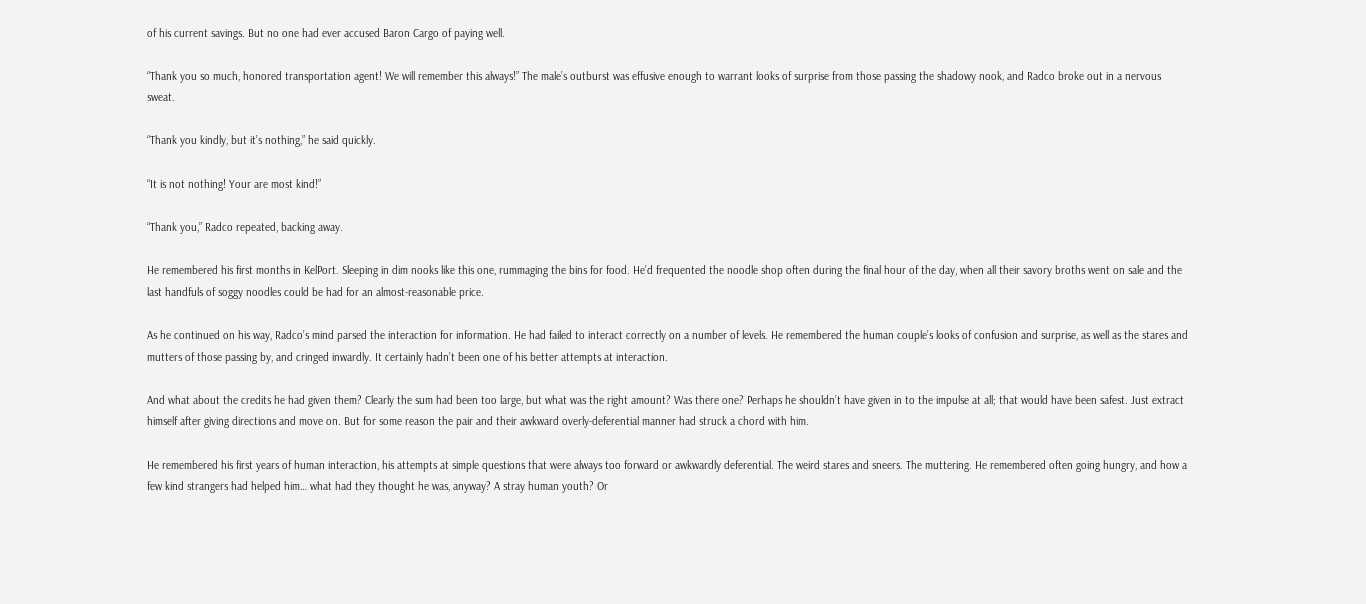of his current savings. But no one had ever accused Baron Cargo of paying well.

“Thank you so much, honored transportation agent! We will remember this always!” The male’s outburst was effusive enough to warrant looks of surprise from those passing the shadowy nook, and Radco broke out in a nervous sweat.

“Thank you kindly, but it’s nothing,” he said quickly.

“It is not nothing! Your are most kind!”

“Thank you,” Radco repeated, backing away.

He remembered his first months in KelPort. Sleeping in dim nooks like this one, rummaging the bins for food. He’d frequented the noodle shop often during the final hour of the day, when all their savory broths went on sale and the last handfuls of soggy noodles could be had for an almost-reasonable price.

As he continued on his way, Radco’s mind parsed the interaction for information. He had failed to interact correctly on a number of levels. He remembered the human couple’s looks of confusion and surprise, as well as the stares and mutters of those passing by, and cringed inwardly. It certainly hadn’t been one of his better attempts at interaction.

And what about the credits he had given them? Clearly the sum had been too large, but what was the right amount? Was there one? Perhaps he shouldn’t have given in to the impulse at all; that would have been safest. Just extract himself after giving directions and move on. But for some reason the pair and their awkward overly-deferential manner had struck a chord with him.

He remembered his first years of human interaction, his attempts at simple questions that were always too forward or awkwardly deferential. The weird stares and sneers. The muttering. He remembered often going hungry, and how a few kind strangers had helped him… what had they thought he was, anyway? A stray human youth? Or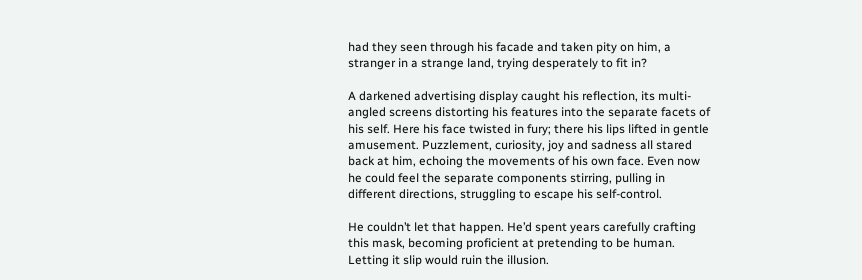had they seen through his facade and taken pity on him, a stranger in a strange land, trying desperately to fit in?

A darkened advertising display caught his reflection, its multi-angled screens distorting his features into the separate facets of his self. Here his face twisted in fury; there his lips lifted in gentle amusement. Puzzlement, curiosity, joy and sadness all stared back at him, echoing the movements of his own face. Even now he could feel the separate components stirring, pulling in different directions, struggling to escape his self-control.

He couldn’t let that happen. He’d spent years carefully crafting this mask, becoming proficient at pretending to be human. Letting it slip would ruin the illusion.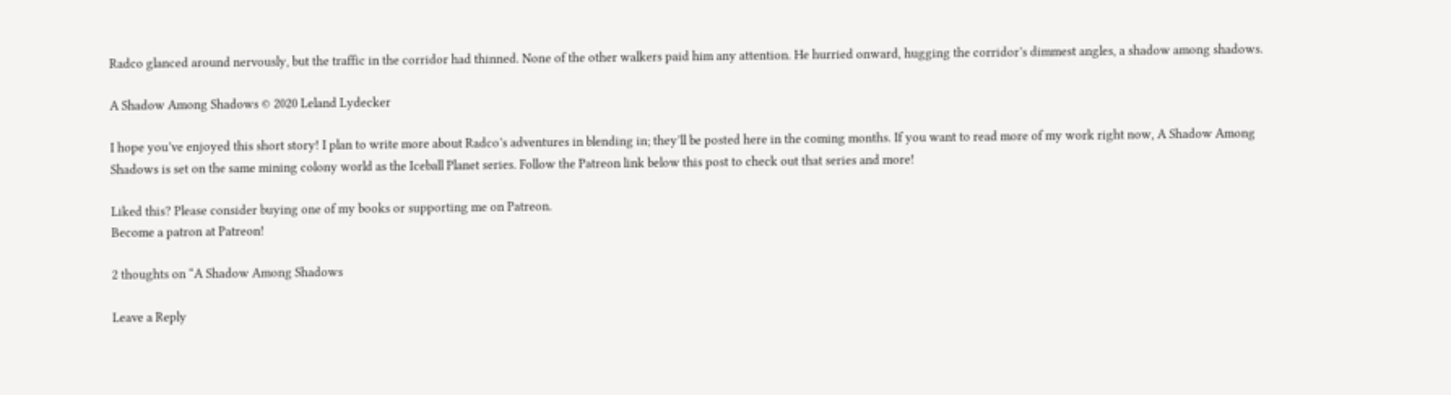Radco glanced around nervously, but the traffic in the corridor had thinned. None of the other walkers paid him any attention. He hurried onward, hugging the corridor’s dimmest angles, a shadow among shadows.

A Shadow Among Shadows © 2020 Leland Lydecker

I hope you’ve enjoyed this short story! I plan to write more about Radco’s adventures in blending in; they’ll be posted here in the coming months. If you want to read more of my work right now, A Shadow Among Shadows is set on the same mining colony world as the Iceball Planet series. Follow the Patreon link below this post to check out that series and more!

Liked this? Please consider buying one of my books or supporting me on Patreon.
Become a patron at Patreon!

2 thoughts on “A Shadow Among Shadows

Leave a Reply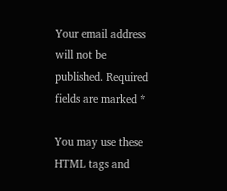Your email address will not be published. Required fields are marked *

You may use these HTML tags and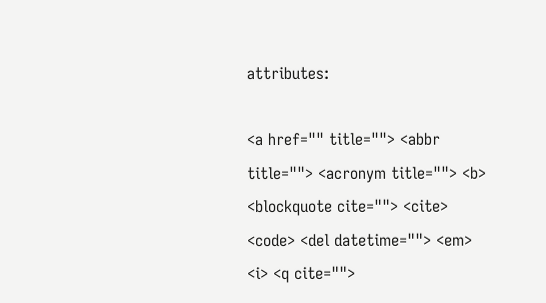attributes:

<a href="" title=""> <abbr title=""> <acronym title=""> <b> <blockquote cite=""> <cite> <code> <del datetime=""> <em> <i> <q cite="">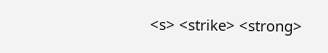<s> <strike> <strong>